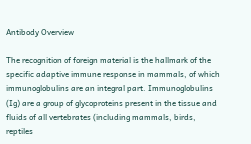Antibody Overview

The recognition of foreign material is the hallmark of the specific adaptive immune response in mammals, of which immunoglobulins are an integral part. Immunoglobulins (Ig) are a group of glycoproteins present in the tissue and fluids of all vertebrates (including mammals, birds, reptiles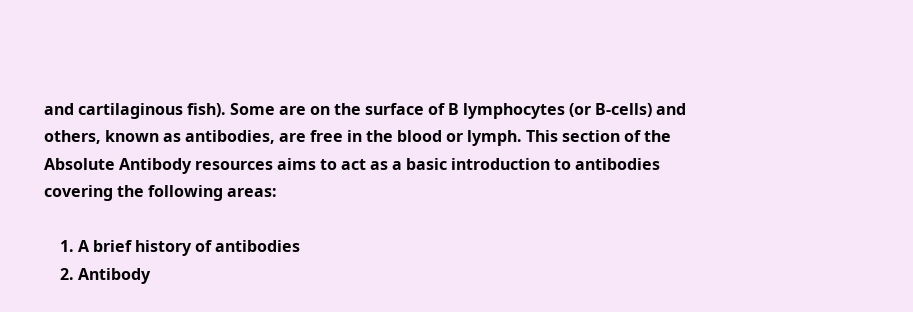and cartilaginous fish). Some are on the surface of B lymphocytes (or B-cells) and others, known as antibodies, are free in the blood or lymph. This section of the Absolute Antibody resources aims to act as a basic introduction to antibodies covering the following areas:

    1. A brief history of antibodies
    2. Antibody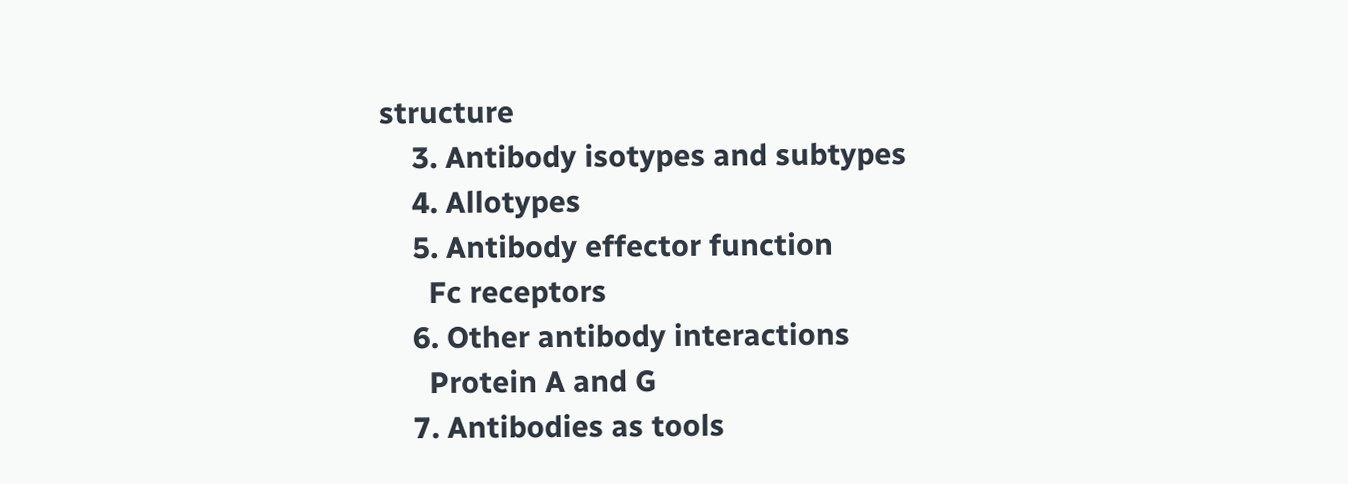structure
    3. Antibody isotypes and subtypes
    4. Allotypes
    5. Antibody effector function
      Fc receptors
    6. Other antibody interactions
      Protein A and G
    7. Antibodies as tools